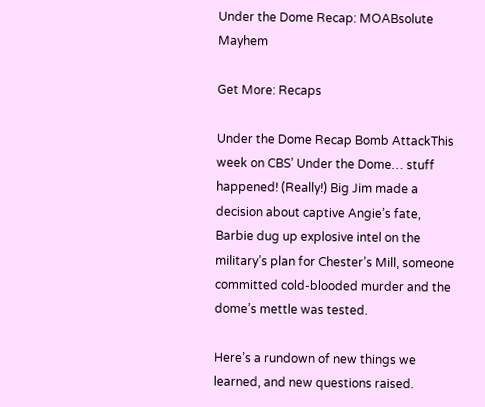Under the Dome Recap: MOABsolute Mayhem

Get More: Recaps

Under the Dome Recap Bomb AttackThis week on CBS’ Under the Dome… stuff happened! (Really!) Big Jim made a decision about captive Angie’s fate, Barbie dug up explosive intel on the military’s plan for Chester’s Mill, someone committed cold-blooded murder and the dome’s mettle was tested.

Here’s a rundown of new things we learned, and new questions raised.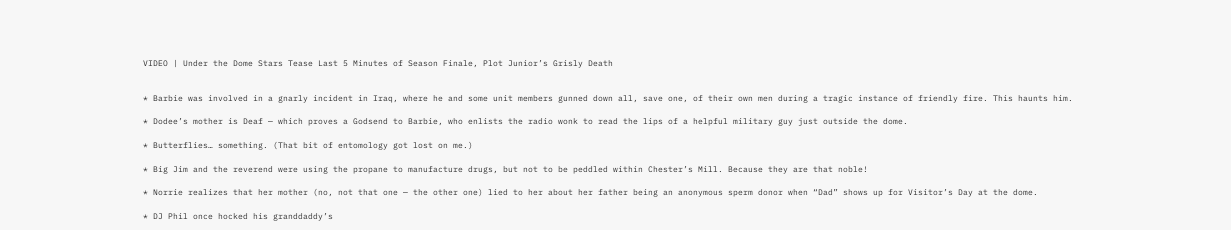VIDEO | Under the Dome Stars Tease Last 5 Minutes of Season Finale, Plot Junior’s Grisly Death


* Barbie was involved in a gnarly incident in Iraq, where he and some unit members gunned down all, save one, of their own men during a tragic instance of friendly fire. This haunts him.

* Dodee’s mother is Deaf — which proves a Godsend to Barbie, who enlists the radio wonk to read the lips of a helpful military guy just outside the dome.

* Butterflies… something. (That bit of entomology got lost on me.)

* Big Jim and the reverend were using the propane to manufacture drugs, but not to be peddled within Chester’s Mill. Because they are that noble!

* Norrie realizes that her mother (no, not that one — the other one) lied to her about her father being an anonymous sperm donor when “Dad” shows up for Visitor’s Day at the dome.

* DJ Phil once hocked his granddaddy’s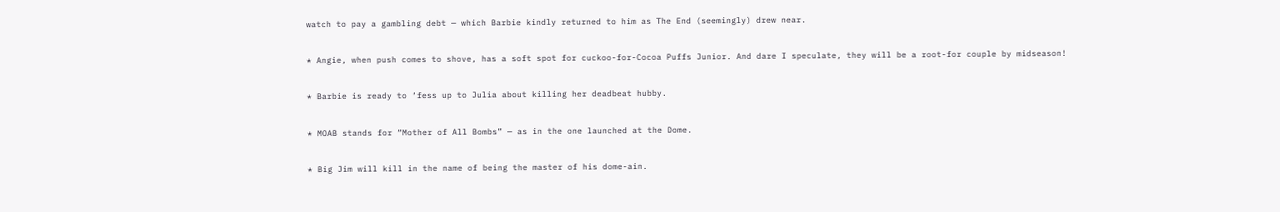watch to pay a gambling debt — which Barbie kindly returned to him as The End (seemingly) drew near.

* Angie, when push comes to shove, has a soft spot for cuckoo-for-Cocoa Puffs Junior. And dare I speculate, they will be a root-for couple by midseason!

* Barbie is ready to ‘fess up to Julia about killing her deadbeat hubby.

* MOAB stands for “Mother of All Bombs” — as in the one launched at the Dome.

* Big Jim will kill in the name of being the master of his dome-ain.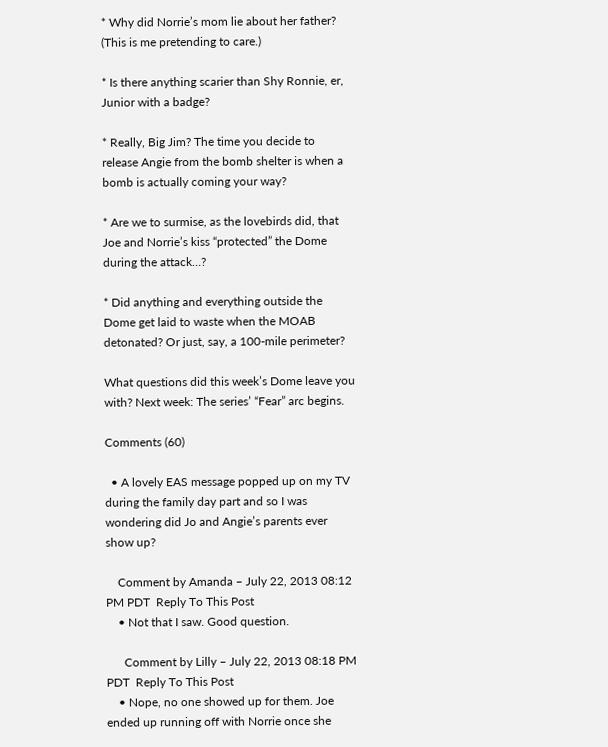* Why did Norrie’s mom lie about her father? (This is me pretending to care.)

* Is there anything scarier than Shy Ronnie, er, Junior with a badge?

* Really, Big Jim? The time you decide to release Angie from the bomb shelter is when a bomb is actually coming your way?

* Are we to surmise, as the lovebirds did, that Joe and Norrie’s kiss “protected” the Dome during the attack…?

* Did anything and everything outside the Dome get laid to waste when the MOAB detonated? Or just, say, a 100-mile perimeter?

What questions did this week’s Dome leave you with? Next week: The series’ “Fear” arc begins.

Comments (60)

  • A lovely EAS message popped up on my TV during the family day part and so I was wondering did Jo and Angie’s parents ever show up?

    Comment by Amanda – July 22, 2013 08:12 PM PDT  Reply To This Post
    • Not that I saw. Good question.

      Comment by Lilly – July 22, 2013 08:18 PM PDT  Reply To This Post
    • Nope, no one showed up for them. Joe ended up running off with Norrie once she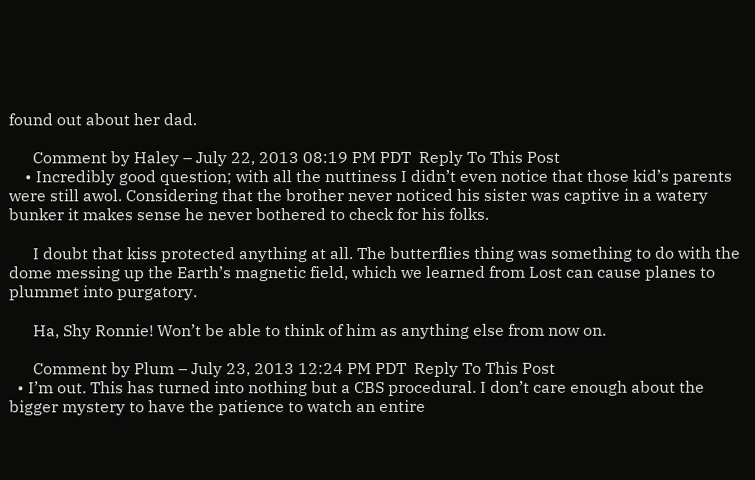found out about her dad.

      Comment by Haley – July 22, 2013 08:19 PM PDT  Reply To This Post
    • Incredibly good question; with all the nuttiness I didn’t even notice that those kid’s parents were still awol. Considering that the brother never noticed his sister was captive in a watery bunker it makes sense he never bothered to check for his folks.

      I doubt that kiss protected anything at all. The butterflies thing was something to do with the dome messing up the Earth’s magnetic field, which we learned from Lost can cause planes to plummet into purgatory.

      Ha, Shy Ronnie! Won’t be able to think of him as anything else from now on.

      Comment by Plum – July 23, 2013 12:24 PM PDT  Reply To This Post
  • I’m out. This has turned into nothing but a CBS procedural. I don’t care enough about the bigger mystery to have the patience to watch an entire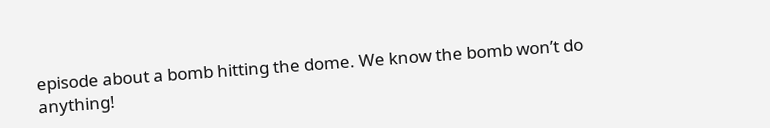episode about a bomb hitting the dome. We know the bomb won’t do anything!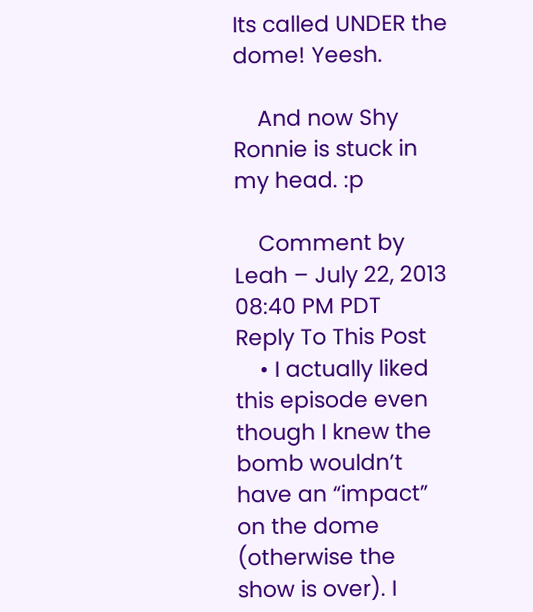Its called UNDER the dome! Yeesh.

    And now Shy Ronnie is stuck in my head. :p

    Comment by Leah – July 22, 2013 08:40 PM PDT  Reply To This Post
    • I actually liked this episode even though I knew the bomb wouldn’t have an “impact” on the dome (otherwise the show is over). I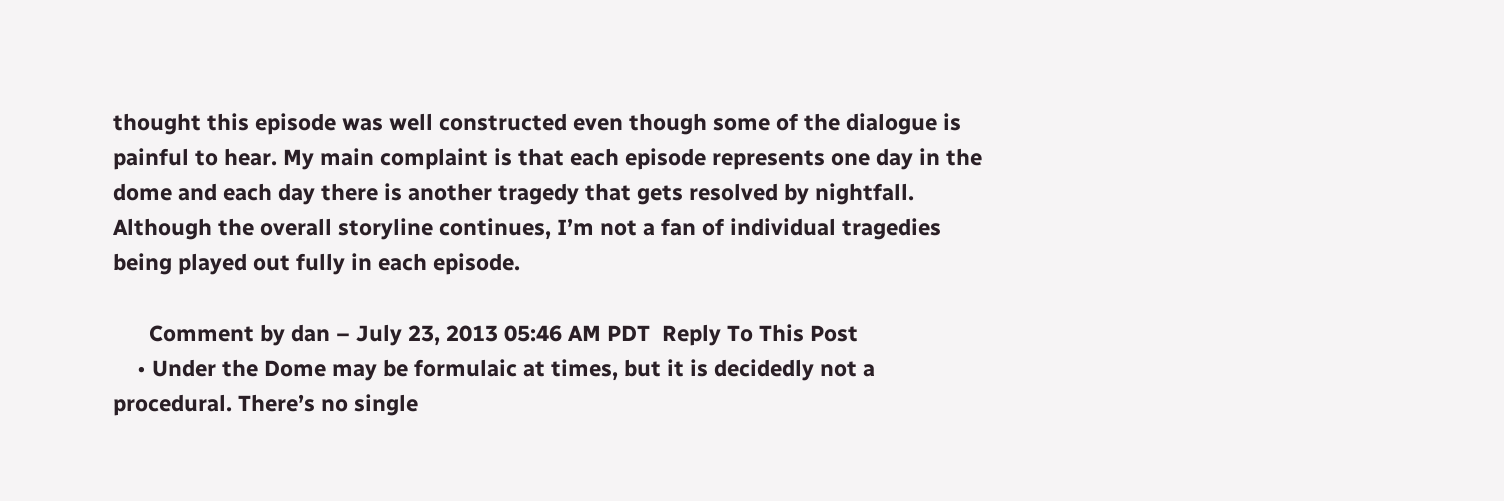thought this episode was well constructed even though some of the dialogue is painful to hear. My main complaint is that each episode represents one day in the dome and each day there is another tragedy that gets resolved by nightfall. Although the overall storyline continues, I’m not a fan of individual tragedies being played out fully in each episode.

      Comment by dan – July 23, 2013 05:46 AM PDT  Reply To This Post
    • Under the Dome may be formulaic at times, but it is decidedly not a procedural. There’s no single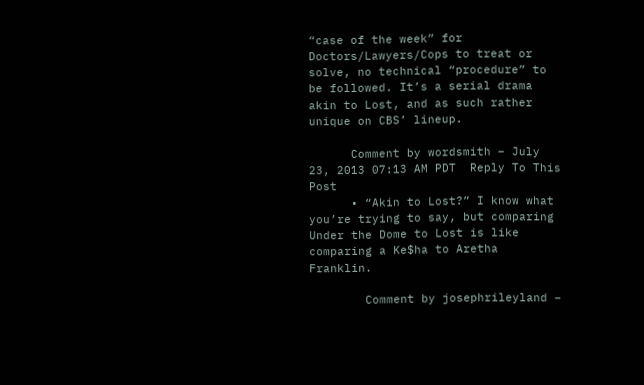“case of the week” for Doctors/Lawyers/Cops to treat or solve, no technical “procedure” to be followed. It’s a serial drama akin to Lost, and as such rather unique on CBS’ lineup.

      Comment by wordsmith – July 23, 2013 07:13 AM PDT  Reply To This Post
      • “Akin to Lost?” I know what you’re trying to say, but comparing Under the Dome to Lost is like comparing a Ke$ha to Aretha Franklin.

        Comment by josephrileyland –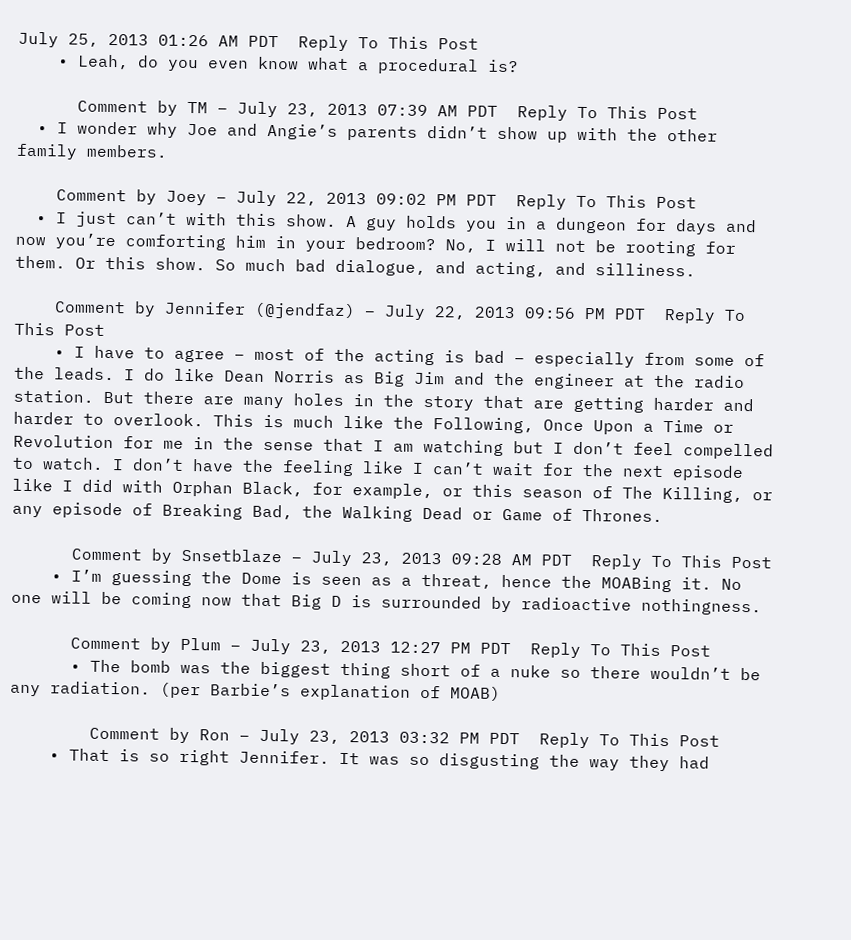July 25, 2013 01:26 AM PDT  Reply To This Post
    • Leah, do you even know what a procedural is?

      Comment by TM – July 23, 2013 07:39 AM PDT  Reply To This Post
  • I wonder why Joe and Angie’s parents didn’t show up with the other family members.

    Comment by Joey – July 22, 2013 09:02 PM PDT  Reply To This Post
  • I just can’t with this show. A guy holds you in a dungeon for days and now you’re comforting him in your bedroom? No, I will not be rooting for them. Or this show. So much bad dialogue, and acting, and silliness.

    Comment by Jennifer (@jendfaz) – July 22, 2013 09:56 PM PDT  Reply To This Post
    • I have to agree – most of the acting is bad – especially from some of the leads. I do like Dean Norris as Big Jim and the engineer at the radio station. But there are many holes in the story that are getting harder and harder to overlook. This is much like the Following, Once Upon a Time or Revolution for me in the sense that I am watching but I don’t feel compelled to watch. I don’t have the feeling like I can’t wait for the next episode like I did with Orphan Black, for example, or this season of The Killing, or any episode of Breaking Bad, the Walking Dead or Game of Thrones.

      Comment by Snsetblaze – July 23, 2013 09:28 AM PDT  Reply To This Post
    • I’m guessing the Dome is seen as a threat, hence the MOABing it. No one will be coming now that Big D is surrounded by radioactive nothingness.

      Comment by Plum – July 23, 2013 12:27 PM PDT  Reply To This Post
      • The bomb was the biggest thing short of a nuke so there wouldn’t be any radiation. (per Barbie’s explanation of MOAB)

        Comment by Ron – July 23, 2013 03:32 PM PDT  Reply To This Post
    • That is so right Jennifer. It was so disgusting the way they had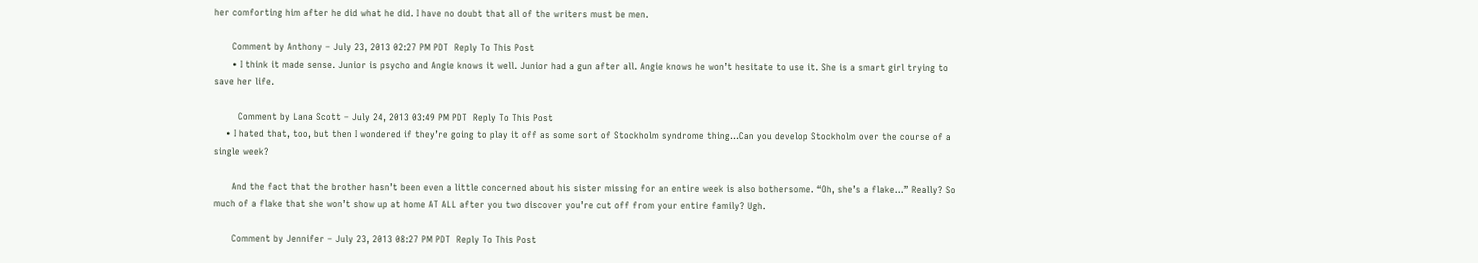her comforting him after he did what he did. I have no doubt that all of the writers must be men.

      Comment by Anthony – July 23, 2013 02:27 PM PDT  Reply To This Post
      • I think it made sense. Junior is psycho and Angie knows it well. Junior had a gun after all. Angie knows he won’t hesitate to use it. She is a smart girl trying to save her life.

        Comment by Lana Scott – July 24, 2013 03:49 PM PDT  Reply To This Post
    • I hated that, too, but then I wondered if they’re going to play it off as some sort of Stockholm syndrome thing…Can you develop Stockholm over the course of a single week?

      And the fact that the brother hasn’t been even a little concerned about his sister missing for an entire week is also bothersome. “Oh, she’s a flake…” Really? So much of a flake that she won’t show up at home AT ALL after you two discover you’re cut off from your entire family? Ugh.

      Comment by Jennifer – July 23, 2013 08:27 PM PDT  Reply To This Post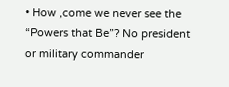• How ,come we never see the “Powers that Be”? No president or military commander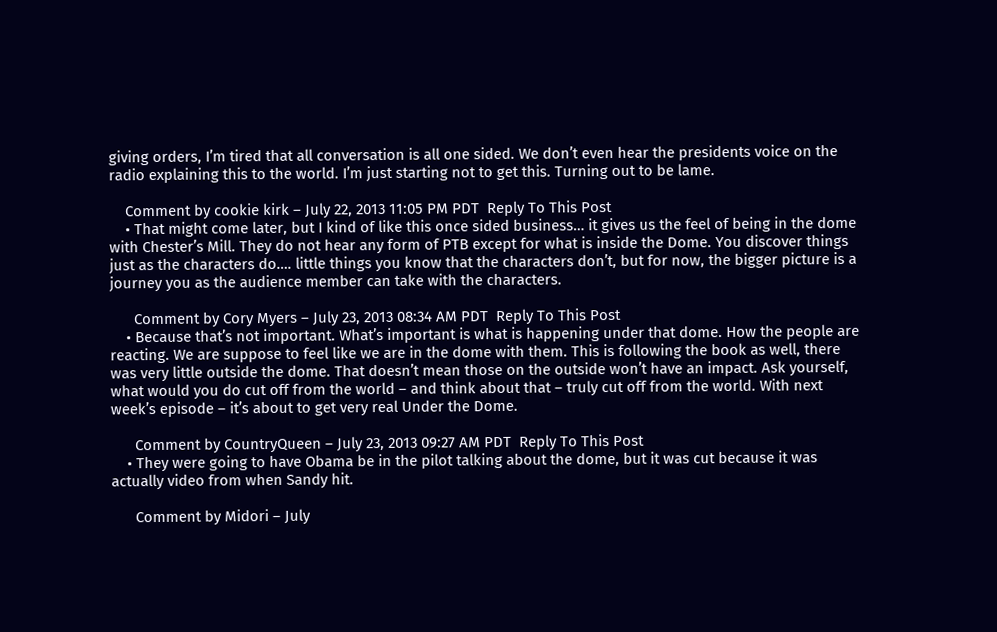giving orders, I’m tired that all conversation is all one sided. We don’t even hear the presidents voice on the radio explaining this to the world. I’m just starting not to get this. Turning out to be lame.

    Comment by cookie kirk – July 22, 2013 11:05 PM PDT  Reply To This Post
    • That might come later, but I kind of like this once sided business… it gives us the feel of being in the dome with Chester’s Mill. They do not hear any form of PTB except for what is inside the Dome. You discover things just as the characters do…. little things you know that the characters don’t, but for now, the bigger picture is a journey you as the audience member can take with the characters.

      Comment by Cory Myers – July 23, 2013 08:34 AM PDT  Reply To This Post
    • Because that’s not important. What’s important is what is happening under that dome. How the people are reacting. We are suppose to feel like we are in the dome with them. This is following the book as well, there was very little outside the dome. That doesn’t mean those on the outside won’t have an impact. Ask yourself, what would you do cut off from the world – and think about that – truly cut off from the world. With next week’s episode – it’s about to get very real Under the Dome.

      Comment by CountryQueen – July 23, 2013 09:27 AM PDT  Reply To This Post
    • They were going to have Obama be in the pilot talking about the dome, but it was cut because it was actually video from when Sandy hit.

      Comment by Midori – July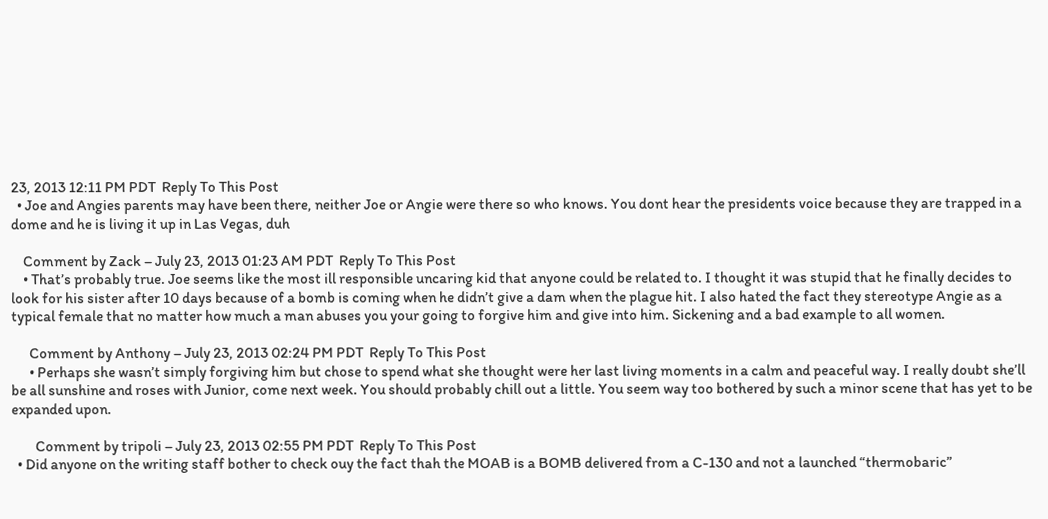23, 2013 12:11 PM PDT  Reply To This Post
  • Joe and Angies parents may have been there, neither Joe or Angie were there so who knows. You dont hear the presidents voice because they are trapped in a dome and he is living it up in Las Vegas, duh

    Comment by Zack – July 23, 2013 01:23 AM PDT  Reply To This Post
    • That’s probably true. Joe seems like the most ill responsible uncaring kid that anyone could be related to. I thought it was stupid that he finally decides to look for his sister after 10 days because of a bomb is coming when he didn’t give a dam when the plague hit. I also hated the fact they stereotype Angie as a typical female that no matter how much a man abuses you your going to forgive him and give into him. Sickening and a bad example to all women.

      Comment by Anthony – July 23, 2013 02:24 PM PDT  Reply To This Post
      • Perhaps she wasn’t simply forgiving him but chose to spend what she thought were her last living moments in a calm and peaceful way. I really doubt she’ll be all sunshine and roses with Junior, come next week. You should probably chill out a little. You seem way too bothered by such a minor scene that has yet to be expanded upon.

        Comment by tripoli – July 23, 2013 02:55 PM PDT  Reply To This Post
  • Did anyone on the writing staff bother to check ouy the fact thah the MOAB is a BOMB delivered from a C-130 and not a launched “thermobaric”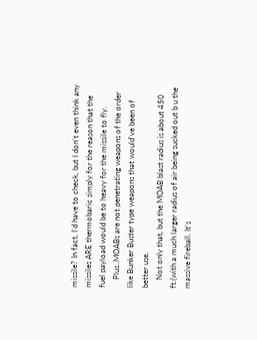missile? In fact, I’d have to check, but I don’t even think any missiles ARE thermobaric simply for the reason that the fuel payload would be to heavy for the missile to fly.
    Plus..MOABs are not penetrating weapons of the order like Bunker Buster type weapons that would’ve been of better use.
    Not only that, but the MOAB blast radius is about 450 ft.(with a much larger radius of air being sucked out b u the massive fireball. It’s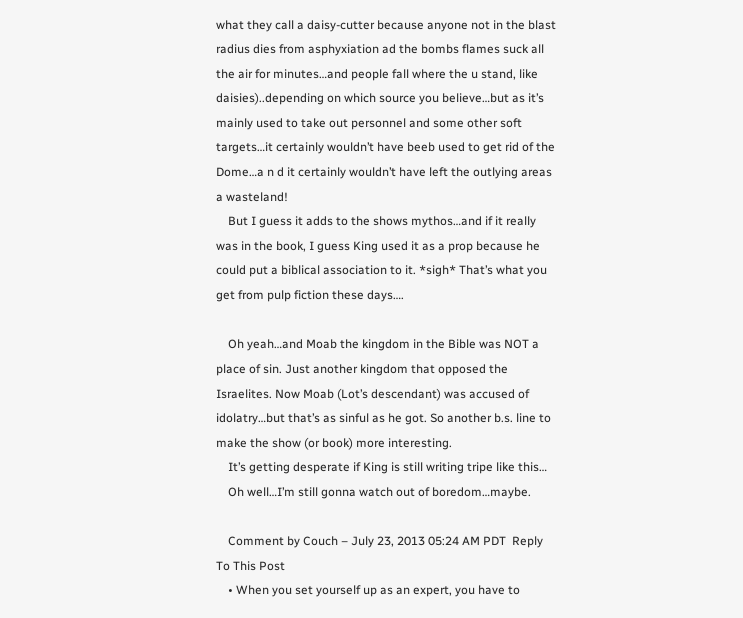what they call a daisy-cutter because anyone not in the blast radius dies from asphyxiation ad the bombs flames suck all the air for minutes…and people fall where the u stand, like daisies)..depending on which source you believe…but as it’s mainly used to take out personnel and some other soft targets…it certainly wouldn’t have beeb used to get rid of the Dome…a n d it certainly wouldn’t have left the outlying areas a wasteland!
    But I guess it adds to the shows mythos…and if it really was in the book, I guess King used it as a prop because he could put a biblical association to it. *sigh* That’s what you get from pulp fiction these days….

    Oh yeah…and Moab the kingdom in the Bible was NOT a place of sin. Just another kingdom that opposed the Israelites. Now Moab (Lot’s descendant) was accused of idolatry…but that’s as sinful as he got. So another b.s. line to make the show (or book) more interesting.
    It’s getting desperate if King is still writing tripe like this…
    Oh well…I’m still gonna watch out of boredom…maybe.

    Comment by Couch – July 23, 2013 05:24 AM PDT  Reply To This Post
    • When you set yourself up as an expert, you have to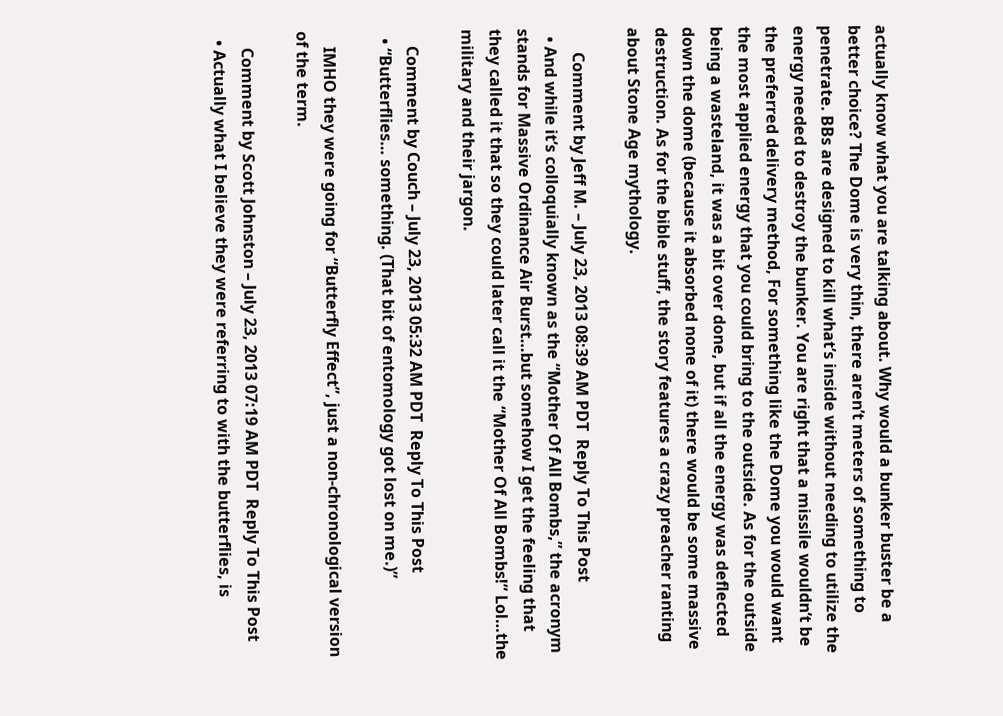actually know what you are talking about. Why would a bunker buster be a better choice? The Dome is very thin, there aren’t meters of something to penetrate. BBs are designed to kill what’s inside without needing to utilize the energy needed to destroy the bunker. You are right that a missile wouldn’t be the preferred delivery method, For something like the Dome you would want the most applied energy that you could bring to the outside. As for the outside being a wasteland, it was a bit over done, but if all the energy was deflected down the dome (because it absorbed none of it) there would be some massive destruction. As for the bible stuff, the story features a crazy preacher ranting about Stone Age mythology.

      Comment by Jeff M. – July 23, 2013 08:39 AM PDT  Reply To This Post
  • And while it’s colloquially known as the “Mother Of All Bombs,” the acronym stands for Massive Ordinance Air Burst…but somehow I get the feeling that they called it that so they could later call it the “Mother Of All Bombs!” Lol…the military and their jargon.

    Comment by Couch – July 23, 2013 05:32 AM PDT  Reply To This Post
  • “Butterflies… something. (That bit of entomology got lost on me.)”

    IMHO they were going for “Butterfly Effect”, just a non-chronological version of the term.

    Comment by Scott Johnston – July 23, 2013 07:19 AM PDT  Reply To This Post
  • Actually what I believe they were referring to with the butterflies, is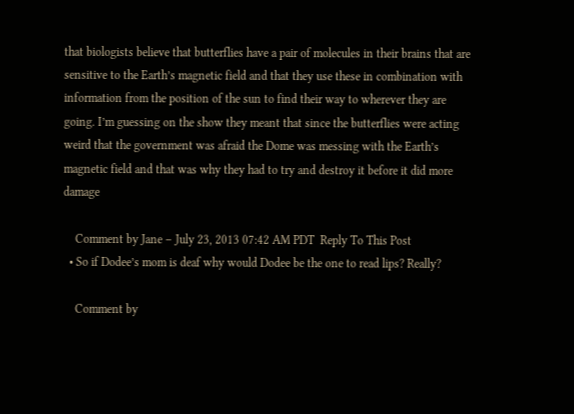that biologists believe that butterflies have a pair of molecules in their brains that are sensitive to the Earth’s magnetic field and that they use these in combination with information from the position of the sun to find their way to wherever they are going. I’m guessing on the show they meant that since the butterflies were acting weird that the government was afraid the Dome was messing with the Earth’s magnetic field and that was why they had to try and destroy it before it did more damage

    Comment by Jane – July 23, 2013 07:42 AM PDT  Reply To This Post
  • So if Dodee’s mom is deaf why would Dodee be the one to read lips? Really?

    Comment by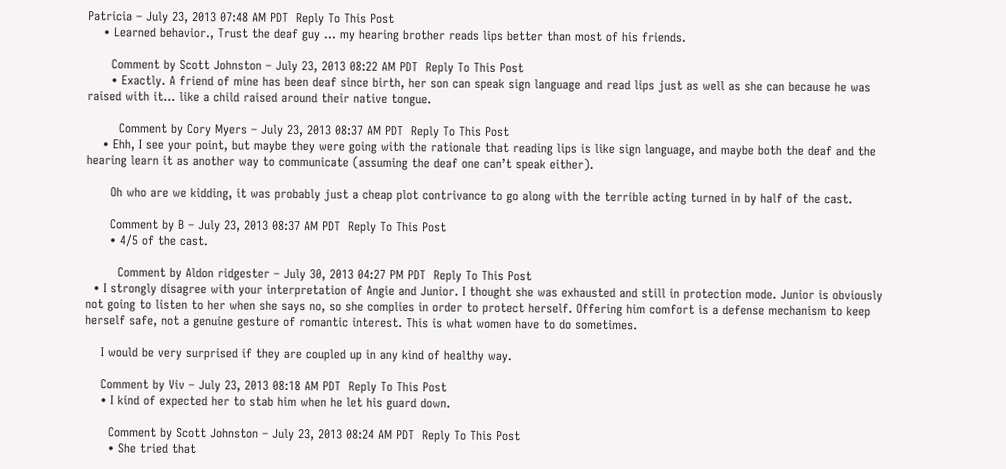Patricia – July 23, 2013 07:48 AM PDT  Reply To This Post
    • Learned behavior., Trust the deaf guy … my hearing brother reads lips better than most of his friends.

      Comment by Scott Johnston – July 23, 2013 08:22 AM PDT  Reply To This Post
      • Exactly. A friend of mine has been deaf since birth, her son can speak sign language and read lips just as well as she can because he was raised with it… like a child raised around their native tongue.

        Comment by Cory Myers – July 23, 2013 08:37 AM PDT  Reply To This Post
    • Ehh, I see your point, but maybe they were going with the rationale that reading lips is like sign language, and maybe both the deaf and the hearing learn it as another way to communicate (assuming the deaf one can’t speak either).

      Oh who are we kidding, it was probably just a cheap plot contrivance to go along with the terrible acting turned in by half of the cast.

      Comment by B – July 23, 2013 08:37 AM PDT  Reply To This Post
      • 4/5 of the cast.

        Comment by Aldon ridgester – July 30, 2013 04:27 PM PDT  Reply To This Post
  • I strongly disagree with your interpretation of Angie and Junior. I thought she was exhausted and still in protection mode. Junior is obviously not going to listen to her when she says no, so she complies in order to protect herself. Offering him comfort is a defense mechanism to keep herself safe, not a genuine gesture of romantic interest. This is what women have to do sometimes.

    I would be very surprised if they are coupled up in any kind of healthy way.

    Comment by Viv – July 23, 2013 08:18 AM PDT  Reply To This Post
    • I kind of expected her to stab him when he let his guard down.

      Comment by Scott Johnston – July 23, 2013 08:24 AM PDT  Reply To This Post
      • She tried that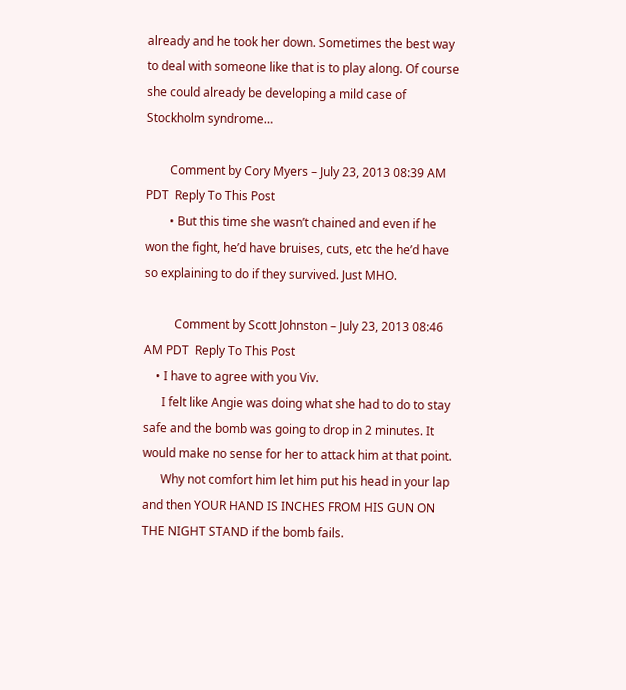already and he took her down. Sometimes the best way to deal with someone like that is to play along. Of course she could already be developing a mild case of Stockholm syndrome…

        Comment by Cory Myers – July 23, 2013 08:39 AM PDT  Reply To This Post
        • But this time she wasn’t chained and even if he won the fight, he’d have bruises, cuts, etc the he’d have so explaining to do if they survived. Just MHO.

          Comment by Scott Johnston – July 23, 2013 08:46 AM PDT  Reply To This Post
    • I have to agree with you Viv.
      I felt like Angie was doing what she had to do to stay safe and the bomb was going to drop in 2 minutes. It would make no sense for her to attack him at that point.
      Why not comfort him let him put his head in your lap and then YOUR HAND IS INCHES FROM HIS GUN ON THE NIGHT STAND if the bomb fails.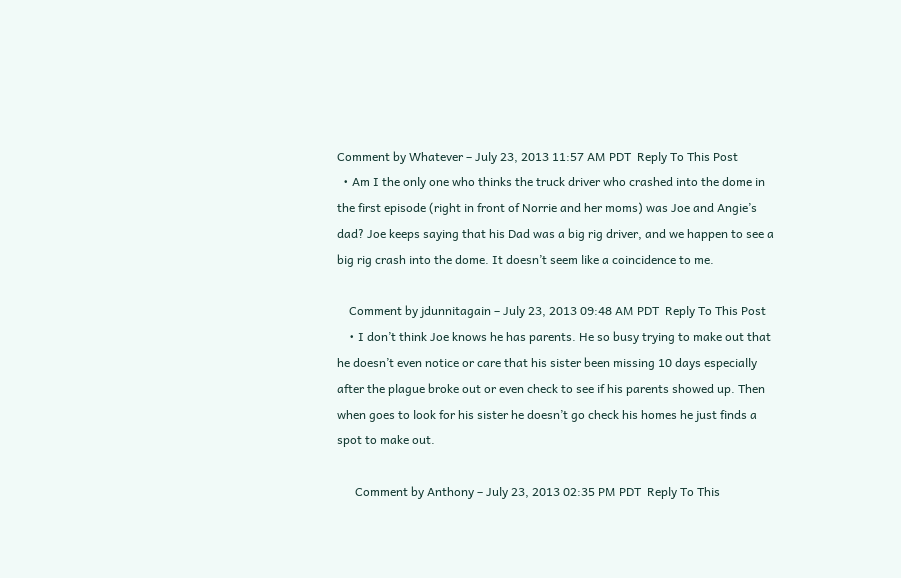Comment by Whatever – July 23, 2013 11:57 AM PDT  Reply To This Post
  • Am I the only one who thinks the truck driver who crashed into the dome in the first episode (right in front of Norrie and her moms) was Joe and Angie’s dad? Joe keeps saying that his Dad was a big rig driver, and we happen to see a big rig crash into the dome. It doesn’t seem like a coincidence to me.

    Comment by jdunnitagain – July 23, 2013 09:48 AM PDT  Reply To This Post
    • I don’t think Joe knows he has parents. He so busy trying to make out that he doesn’t even notice or care that his sister been missing 10 days especially after the plague broke out or even check to see if his parents showed up. Then when goes to look for his sister he doesn’t go check his homes he just finds a spot to make out.

      Comment by Anthony – July 23, 2013 02:35 PM PDT  Reply To This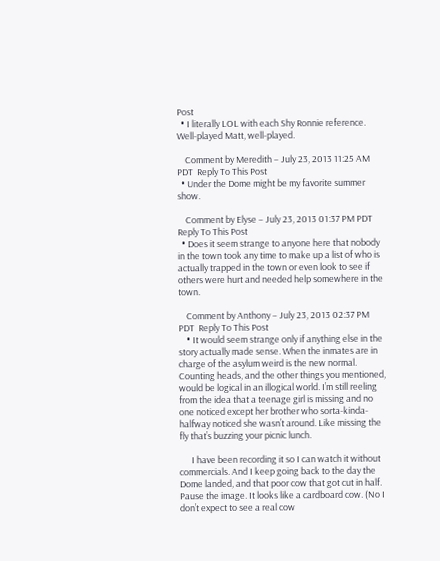Post
  • I literally LOL with each Shy Ronnie reference. Well-played Matt, well-played.

    Comment by Meredith – July 23, 2013 11:25 AM PDT  Reply To This Post
  • Under the Dome might be my favorite summer show.

    Comment by Elyse – July 23, 2013 01:37 PM PDT  Reply To This Post
  • Does it seem strange to anyone here that nobody in the town took any time to make up a list of who is actually trapped in the town or even look to see if others were hurt and needed help somewhere in the town.

    Comment by Anthony – July 23, 2013 02:37 PM PDT  Reply To This Post
    • It would seem strange only if anything else in the story actually made sense. When the inmates are in charge of the asylum weird is the new normal. Counting heads, and the other things you mentioned, would be logical in an illogical world. I’m still reeling from the idea that a teenage girl is missing and no one noticed except her brother who sorta-kinda-halfway noticed she wasn’t around. Like missing the fly that’s buzzing your picnic lunch.

      I have been recording it so I can watch it without commercials. And I keep going back to the day the Dome landed, and that poor cow that got cut in half. Pause the image. It looks like a cardboard cow. (No I don’t expect to see a real cow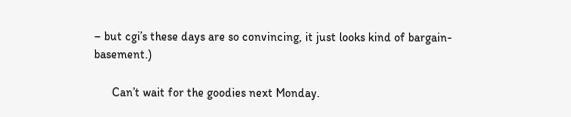– but cgi’s these days are so convincing, it just looks kind of bargain-basement.)

      Can’t wait for the goodies next Monday.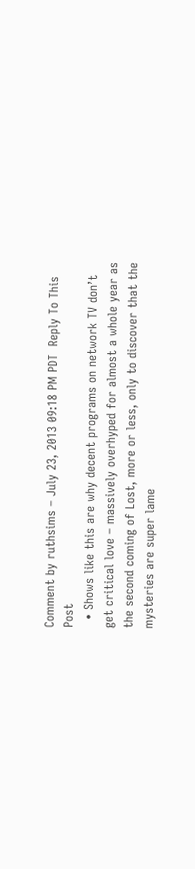Comment by ruthsims – July 23, 2013 09:18 PM PDT  Reply To This Post
  • Shows like this are why decent programs on network TV don’t get critical love – massively overhyped for almost a whole year as the second coming of Lost, more or less, only to discover that the mysteries are super lame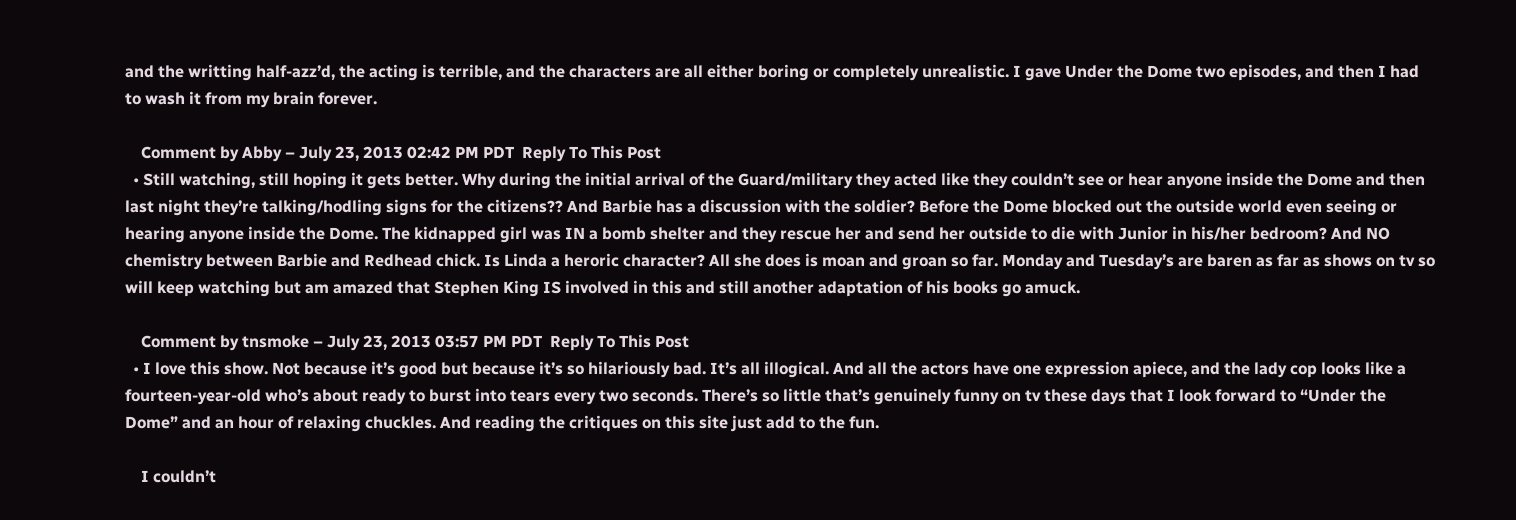and the writting half-azz’d, the acting is terrible, and the characters are all either boring or completely unrealistic. I gave Under the Dome two episodes, and then I had to wash it from my brain forever.

    Comment by Abby – July 23, 2013 02:42 PM PDT  Reply To This Post
  • Still watching, still hoping it gets better. Why during the initial arrival of the Guard/military they acted like they couldn’t see or hear anyone inside the Dome and then last night they’re talking/hodling signs for the citizens?? And Barbie has a discussion with the soldier? Before the Dome blocked out the outside world even seeing or hearing anyone inside the Dome. The kidnapped girl was IN a bomb shelter and they rescue her and send her outside to die with Junior in his/her bedroom? And NO chemistry between Barbie and Redhead chick. Is Linda a heroric character? All she does is moan and groan so far. Monday and Tuesday’s are baren as far as shows on tv so will keep watching but am amazed that Stephen King IS involved in this and still another adaptation of his books go amuck.

    Comment by tnsmoke – July 23, 2013 03:57 PM PDT  Reply To This Post
  • I love this show. Not because it’s good but because it’s so hilariously bad. It’s all illogical. And all the actors have one expression apiece, and the lady cop looks like a fourteen-year-old who’s about ready to burst into tears every two seconds. There’s so little that’s genuinely funny on tv these days that I look forward to “Under the Dome” and an hour of relaxing chuckles. And reading the critiques on this site just add to the fun.

    I couldn’t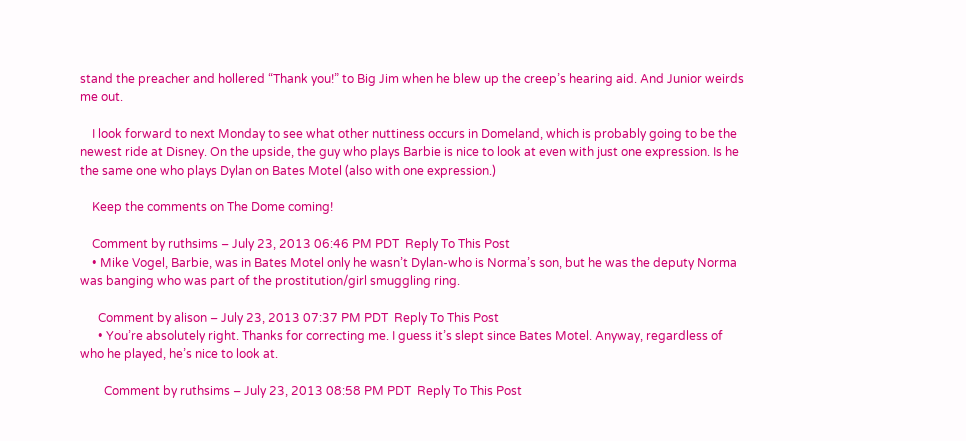stand the preacher and hollered “Thank you!” to Big Jim when he blew up the creep’s hearing aid. And Junior weirds me out.

    I look forward to next Monday to see what other nuttiness occurs in Domeland, which is probably going to be the newest ride at Disney. On the upside, the guy who plays Barbie is nice to look at even with just one expression. Is he the same one who plays Dylan on Bates Motel (also with one expression.)

    Keep the comments on The Dome coming!

    Comment by ruthsims – July 23, 2013 06:46 PM PDT  Reply To This Post
    • Mike Vogel, Barbie, was in Bates Motel only he wasn’t Dylan-who is Norma’s son, but he was the deputy Norma was banging who was part of the prostitution/girl smuggling ring.

      Comment by alison – July 23, 2013 07:37 PM PDT  Reply To This Post
      • You’re absolutely right. Thanks for correcting me. I guess it’s slept since Bates Motel. Anyway, regardless of who he played, he’s nice to look at.

        Comment by ruthsims – July 23, 2013 08:58 PM PDT  Reply To This Post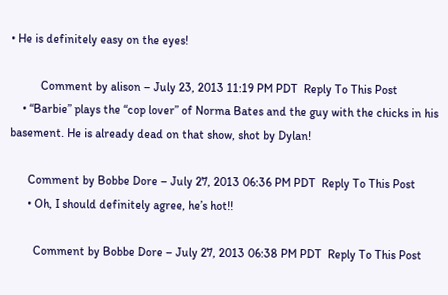• He is definitely easy on the eyes!

          Comment by alison – July 23, 2013 11:19 PM PDT  Reply To This Post
    • “Barbie” plays the “cop lover” of Norma Bates and the guy with the chicks in his basement. He is already dead on that show, shot by Dylan!

      Comment by Bobbe Dore – July 27, 2013 06:36 PM PDT  Reply To This Post
      • Oh, I should definitely agree, he’s hot!!

        Comment by Bobbe Dore – July 27, 2013 06:38 PM PDT  Reply To This Post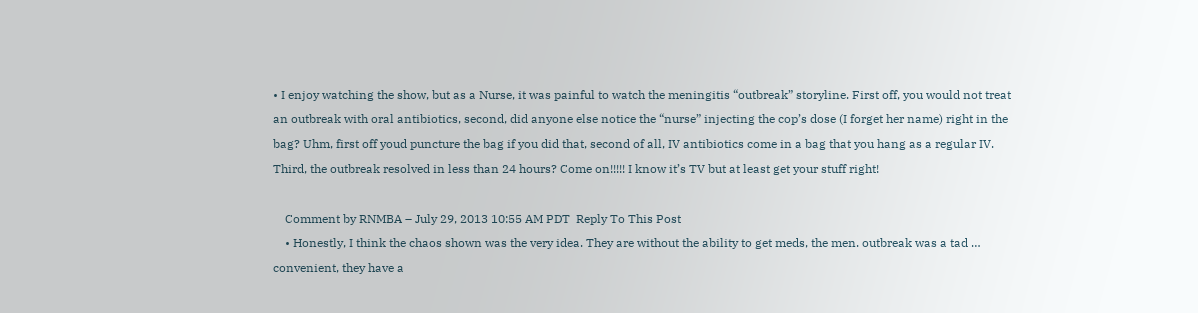• I enjoy watching the show, but as a Nurse, it was painful to watch the meningitis “outbreak” storyline. First off, you would not treat an outbreak with oral antibiotics, second, did anyone else notice the “nurse” injecting the cop’s dose (I forget her name) right in the bag? Uhm, first off youd puncture the bag if you did that, second of all, IV antibiotics come in a bag that you hang as a regular IV. Third, the outbreak resolved in less than 24 hours? Come on!!!!! I know it’s TV but at least get your stuff right!

    Comment by RNMBA – July 29, 2013 10:55 AM PDT  Reply To This Post
    • Honestly, I think the chaos shown was the very idea. They are without the ability to get meds, the men. outbreak was a tad … convenient, they have a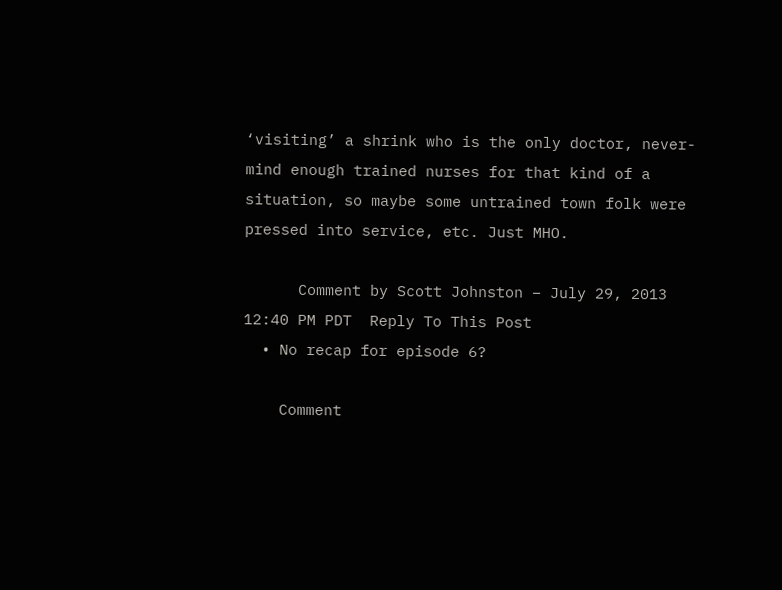‘visiting’ a shrink who is the only doctor, never-mind enough trained nurses for that kind of a situation, so maybe some untrained town folk were pressed into service, etc. Just MHO.

      Comment by Scott Johnston – July 29, 2013 12:40 PM PDT  Reply To This Post
  • No recap for episode 6?

    Comment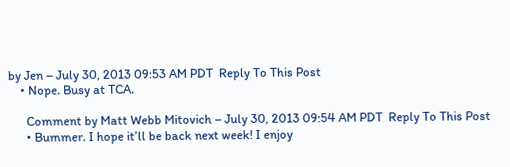by Jen – July 30, 2013 09:53 AM PDT  Reply To This Post
    • Nope. Busy at TCA.

      Comment by Matt Webb Mitovich – July 30, 2013 09:54 AM PDT  Reply To This Post
      • Bummer. I hope it’ll be back next week! I enjoy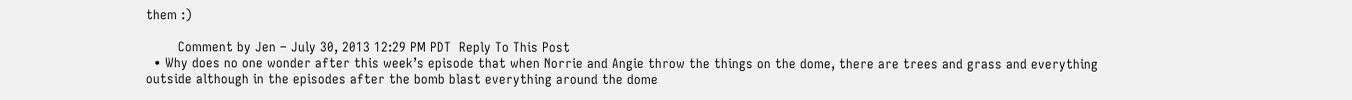them :)

        Comment by Jen – July 30, 2013 12:29 PM PDT  Reply To This Post
  • Why does no one wonder after this week’s episode that when Norrie and Angie throw the things on the dome, there are trees and grass and everything outside although in the episodes after the bomb blast everything around the dome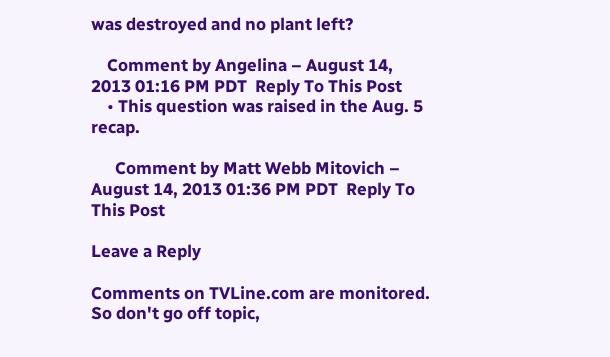was destroyed and no plant left?

    Comment by Angelina – August 14, 2013 01:16 PM PDT  Reply To This Post
    • This question was raised in the Aug. 5 recap.

      Comment by Matt Webb Mitovich – August 14, 2013 01:36 PM PDT  Reply To This Post

Leave a Reply

Comments on TVLine.com are monitored. So don't go off topic,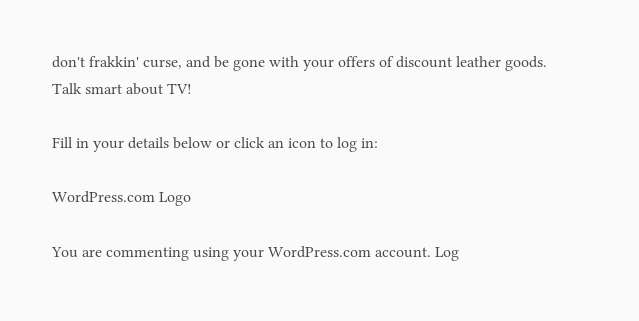don't frakkin' curse, and be gone with your offers of discount leather goods. Talk smart about TV!

Fill in your details below or click an icon to log in:

WordPress.com Logo

You are commenting using your WordPress.com account. Log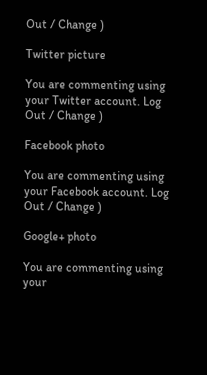Out / Change )

Twitter picture

You are commenting using your Twitter account. Log Out / Change )

Facebook photo

You are commenting using your Facebook account. Log Out / Change )

Google+ photo

You are commenting using your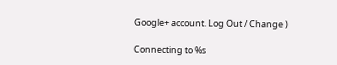Google+ account. Log Out / Change )

Connecting to %s